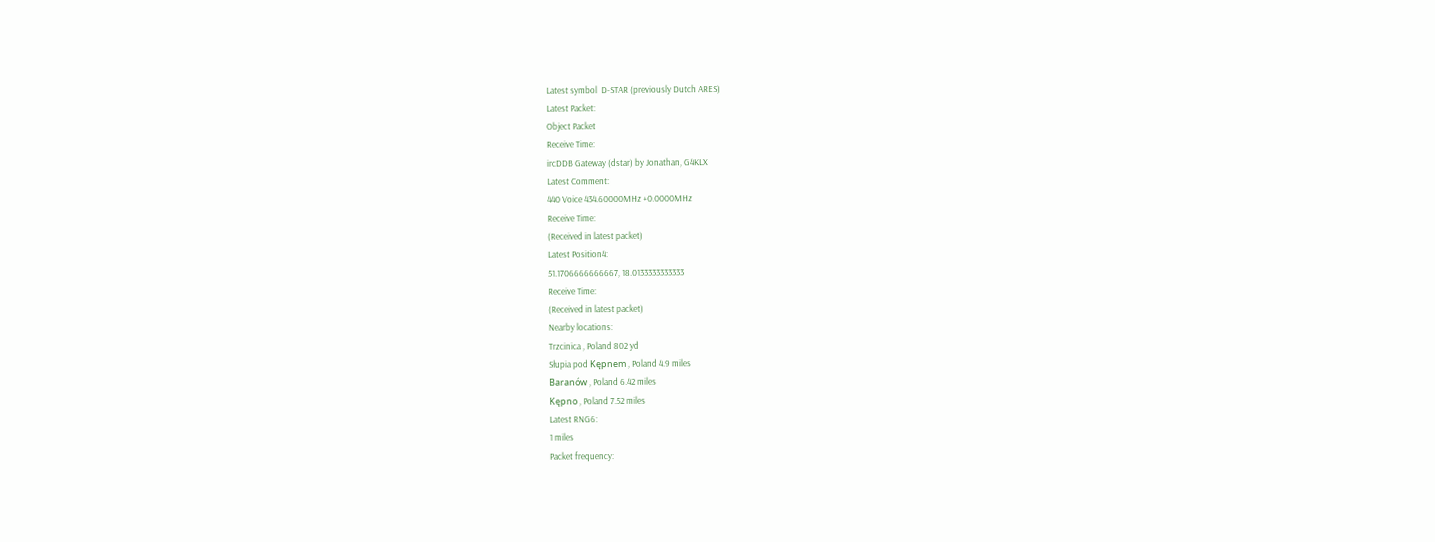Latest symbol  D-STAR (previously Dutch ARES)
Latest Packet:
Object Packet
Receive Time:
ircDDB Gateway (dstar) by Jonathan, G4KLX
Latest Comment:
440 Voice 434.60000MHz +0.0000MHz
Receive Time:
(Received in latest packet)
Latest Position4:
51.1706666666667, 18.0133333333333
Receive Time:
(Received in latest packet)
Nearby locations:
Trzcinica , Poland 802 yd
Słupia pod Kępnem , Poland 4.9 miles
Baranów , Poland 6.42 miles
Kępno , Poland 7.52 miles
Latest RNG6:
1 miles
Packet frequency: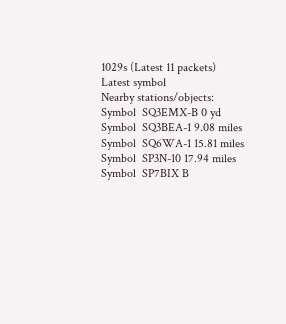1029s (Latest 11 packets)
Latest symbol
Nearby stations/objects:
Symbol  SQ3EMX-B 0 yd
Symbol  SQ3BEA-1 9.08 miles
Symbol  SQ6WA-1 15.81 miles
Symbol  SP3N-10 17.94 miles
Symbol  SP7BIX B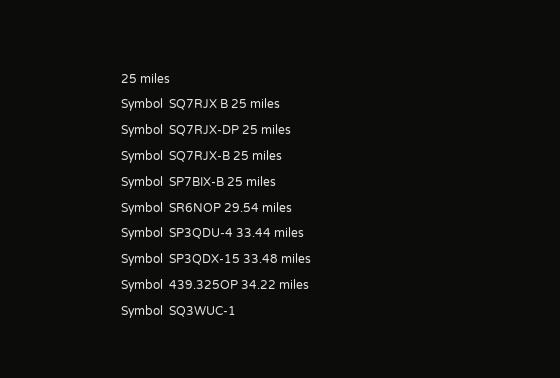25 miles
Symbol  SQ7RJX B 25 miles
Symbol  SQ7RJX-DP 25 miles
Symbol  SQ7RJX-B 25 miles
Symbol  SP7BIX-B 25 miles
Symbol  SR6NOP 29.54 miles
Symbol  SP3QDU-4 33.44 miles
Symbol  SP3QDX-15 33.48 miles
Symbol  439.325OP 34.22 miles
Symbol  SQ3WUC-1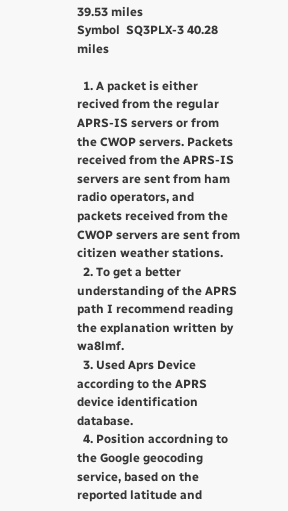39.53 miles
Symbol  SQ3PLX-3 40.28 miles

  1. A packet is either recived from the regular APRS-IS servers or from the CWOP servers. Packets received from the APRS-IS servers are sent from ham radio operators, and packets received from the CWOP servers are sent from citizen weather stations.
  2. To get a better understanding of the APRS path I recommend reading the explanation written by wa8lmf.
  3. Used Aprs Device according to the APRS device identification database.
  4. Position accordning to the Google geocoding service, based on the reported latitude and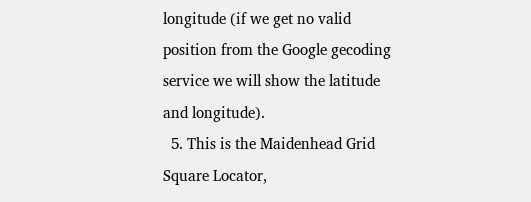longitude (if we get no valid position from the Google gecoding service we will show the latitude and longitude).
  5. This is the Maidenhead Grid Square Locator,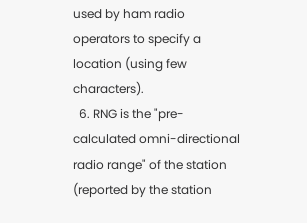used by ham radio operators to specify a location (using few characters).
  6. RNG is the "pre-calculated omni-directional radio range" of the station (reported by the station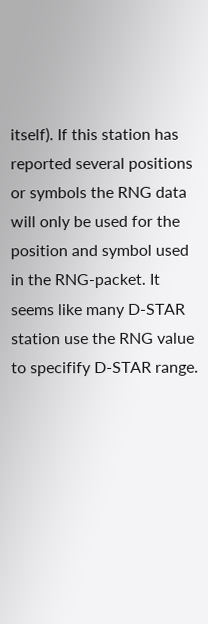itself). If this station has reported several positions or symbols the RNG data will only be used for the position and symbol used in the RNG-packet. It seems like many D-STAR station use the RNG value to specifify D-STAR range.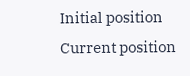Initial position
Current position